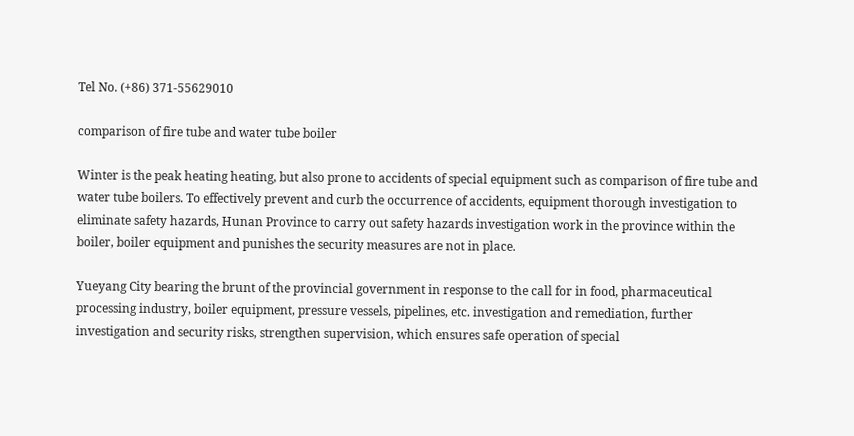Tel No. (+86) 371-55629010

comparison of fire tube and water tube boiler

Winter is the peak heating heating, but also prone to accidents of special equipment such as comparison of fire tube and water tube boilers. To effectively prevent and curb the occurrence of accidents, equipment thorough investigation to eliminate safety hazards, Hunan Province to carry out safety hazards investigation work in the province within the boiler, boiler equipment and punishes the security measures are not in place.

Yueyang City bearing the brunt of the provincial government in response to the call for in food, pharmaceutical processing industry, boiler equipment, pressure vessels, pipelines, etc. investigation and remediation, further investigation and security risks, strengthen supervision, which ensures safe operation of special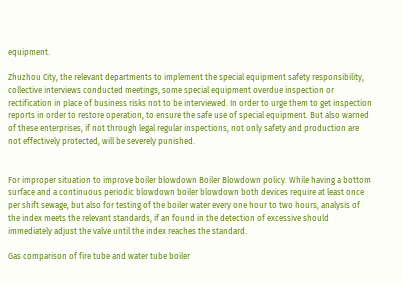equipment.

Zhuzhou City, the relevant departments to implement the special equipment safety responsibility, collective interviews conducted meetings, some special equipment overdue inspection or rectification in place of business risks not to be interviewed. In order to urge them to get inspection reports in order to restore operation, to ensure the safe use of special equipment. But also warned of these enterprises, if not through legal regular inspections, not only safety and production are not effectively protected, will be severely punished.


For improper situation to improve boiler blowdown Boiler Blowdown policy. While having a bottom surface and a continuous periodic blowdown boiler blowdown both devices require at least once per shift sewage, but also for testing of the boiler water every one hour to two hours, analysis of the index meets the relevant standards, if an found in the detection of excessive should immediately adjust the valve until the index reaches the standard.

Gas comparison of fire tube and water tube boiler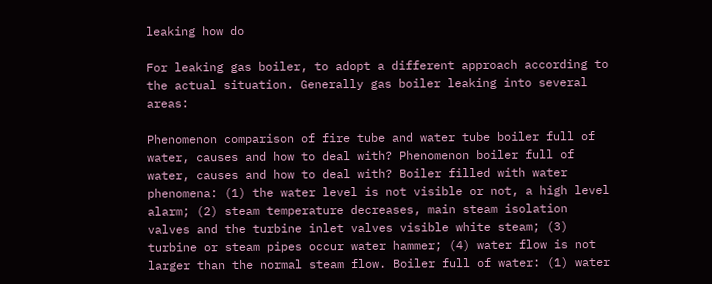leaking how do

For leaking gas boiler, to adopt a different approach according to the actual situation. Generally gas boiler leaking into several areas:

Phenomenon comparison of fire tube and water tube boiler full of water, causes and how to deal with? Phenomenon boiler full of water, causes and how to deal with? Boiler filled with water phenomena: (1) the water level is not visible or not, a high level alarm; (2) steam temperature decreases, main steam isolation valves and the turbine inlet valves visible white steam; (3) turbine or steam pipes occur water hammer; (4) water flow is not larger than the normal steam flow. Boiler full of water: (1) water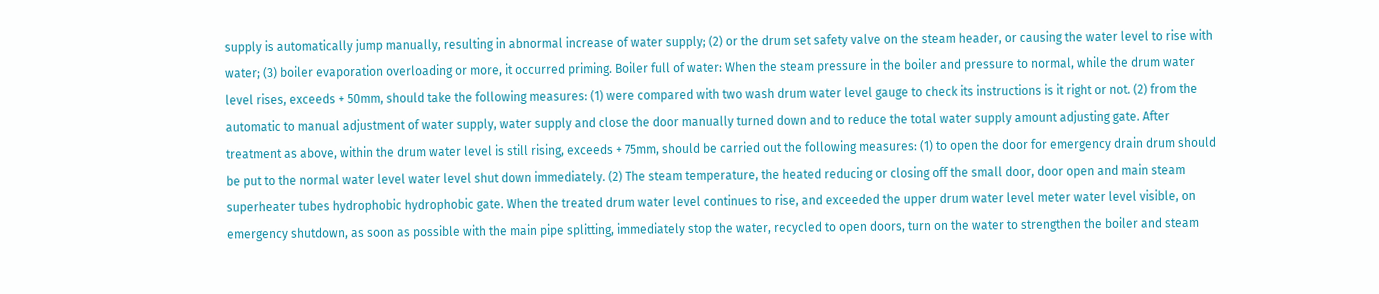supply is automatically jump manually, resulting in abnormal increase of water supply; (2) or the drum set safety valve on the steam header, or causing the water level to rise with water; (3) boiler evaporation overloading or more, it occurred priming. Boiler full of water: When the steam pressure in the boiler and pressure to normal, while the drum water level rises, exceeds + 50mm, should take the following measures: (1) were compared with two wash drum water level gauge to check its instructions is it right or not. (2) from the automatic to manual adjustment of water supply, water supply and close the door manually turned down and to reduce the total water supply amount adjusting gate. After treatment as above, within the drum water level is still rising, exceeds + 75mm, should be carried out the following measures: (1) to open the door for emergency drain drum should be put to the normal water level water level shut down immediately. (2) The steam temperature, the heated reducing or closing off the small door, door open and main steam superheater tubes hydrophobic hydrophobic gate. When the treated drum water level continues to rise, and exceeded the upper drum water level meter water level visible, on emergency shutdown, as soon as possible with the main pipe splitting, immediately stop the water, recycled to open doors, turn on the water to strengthen the boiler and steam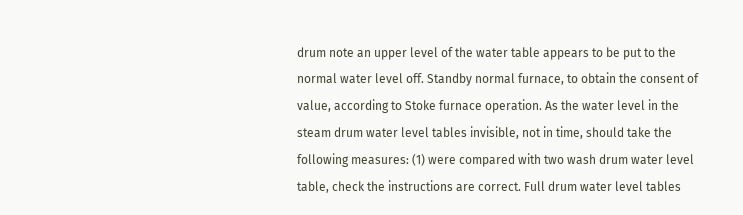drum note an upper level of the water table appears to be put to the normal water level off. Standby normal furnace, to obtain the consent of value, according to Stoke furnace operation. As the water level in the steam drum water level tables invisible, not in time, should take the following measures: (1) were compared with two wash drum water level table, check the instructions are correct. Full drum water level tables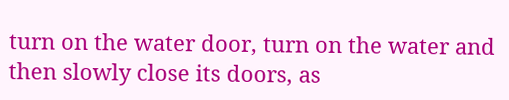turn on the water door, turn on the water and then slowly close its doors, as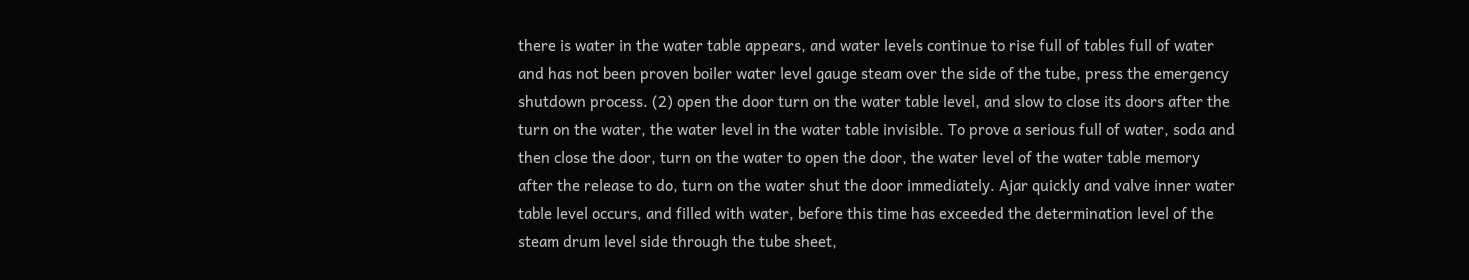there is water in the water table appears, and water levels continue to rise full of tables full of water and has not been proven boiler water level gauge steam over the side of the tube, press the emergency shutdown process. (2) open the door turn on the water table level, and slow to close its doors after the turn on the water, the water level in the water table invisible. To prove a serious full of water, soda and then close the door, turn on the water to open the door, the water level of the water table memory after the release to do, turn on the water shut the door immediately. Ajar quickly and valve inner water table level occurs, and filled with water, before this time has exceeded the determination level of the steam drum level side through the tube sheet,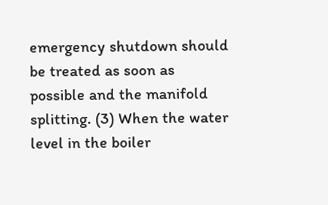emergency shutdown should be treated as soon as possible and the manifold splitting. (3) When the water level in the boiler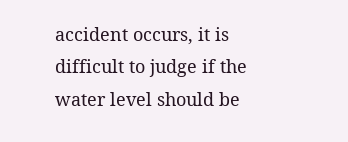accident occurs, it is difficult to judge if the water level should be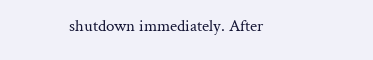shutdown immediately. After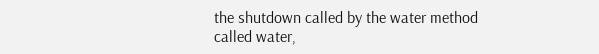the shutdown called by the water method called water,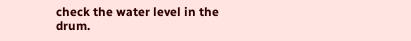check the water level in the drum.